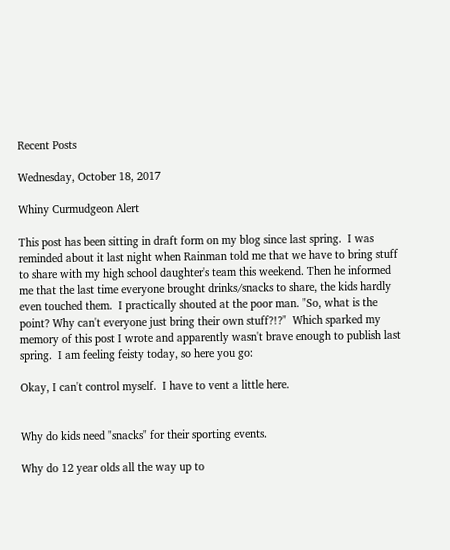Recent Posts

Wednesday, October 18, 2017

Whiny Curmudgeon Alert

This post has been sitting in draft form on my blog since last spring.  I was reminded about it last night when Rainman told me that we have to bring stuff to share with my high school daughter's team this weekend. Then he informed me that the last time everyone brought drinks/snacks to share, the kids hardly even touched them.  I practically shouted at the poor man. "So, what is the point? Why can't everyone just bring their own stuff?!?"  Which sparked my memory of this post I wrote and apparently wasn't brave enough to publish last spring.  I am feeling feisty today, so here you go:

Okay, I can't control myself.  I have to vent a little here.


Why do kids need "snacks" for their sporting events.

Why do 12 year olds all the way up to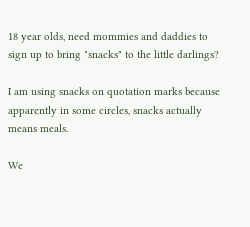18 year olds, need mommies and daddies to sign up to bring "snacks" to the little darlings?

I am using snacks on quotation marks because apparently in some circles, snacks actually means meals.

We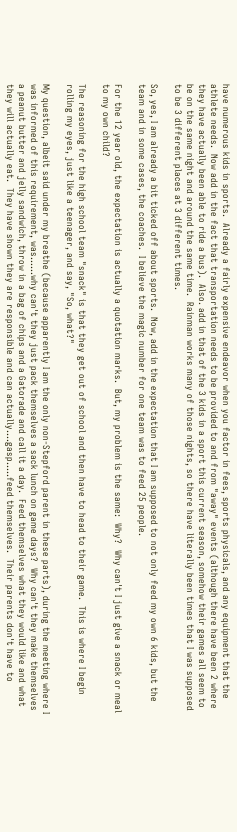have numerous kids in sports.  Already a fairly expensive endeavor when you factor in fees, sports physicals, and any equipment that the athlete needs.  Now add in the fact that transportation needs to be provided to and from "away" events (although there have been 2 where they have actually been able to ride a bus).  Also. add in that of the 3 kids in a sport this current season, somehow their games all seem to be on the same night and around the same time.  Rainman works many of those nights, so there have literally been times that I was supposed to be 3 different places at 3 different times.

So, yes, I am already a bit ticked off about sports.  Now, add in the expectation that I am supposed to not only feed my own 6 kids, but the team and in some cases, the coaches.  I believe the magic number for one team was to feed 25 people.

For the 12 year old, the expectation is actually a quotation marks.  But, my problem is the same:  Why?  Why can't I just give a snack or meal to my own child?

The reasoning for the high school team "snack" is that they get out of school and then have to head to their game.  This is where I begin rolling my eyes, just like a teenager, and say, "So, what?"

My question, albeit said under my breathe (because apparently I am the only non-Stepford parent in these parts), during the meeting where I was informed of this requirement, was......why can't they just pack themselves a sack lunch on game days?  Why can't they make themselves a peanut butter and jelly sandwich, throw in a bag of chips and a Gatorade and call it a day.  Feed themselves what they would like and what they will actually eat.  They have shown they are responsible and can actually....gasp.....feed themselves.  Their parents don't have to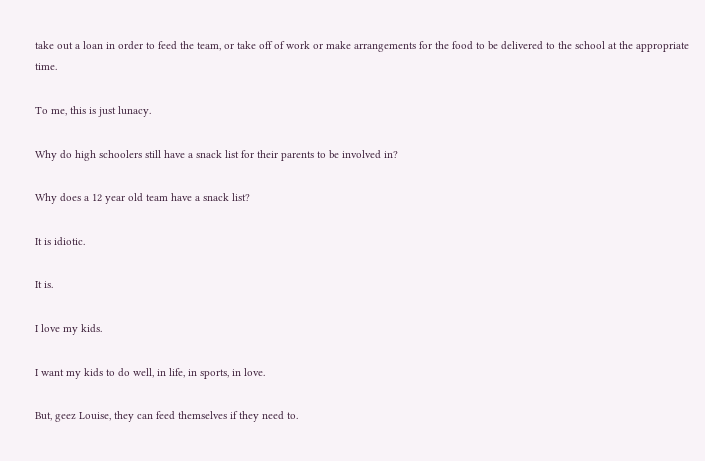take out a loan in order to feed the team, or take off of work or make arrangements for the food to be delivered to the school at the appropriate time.

To me, this is just lunacy.

Why do high schoolers still have a snack list for their parents to be involved in?

Why does a 12 year old team have a snack list?

It is idiotic.

It is.

I love my kids.

I want my kids to do well, in life, in sports, in love.

But, geez Louise, they can feed themselves if they need to.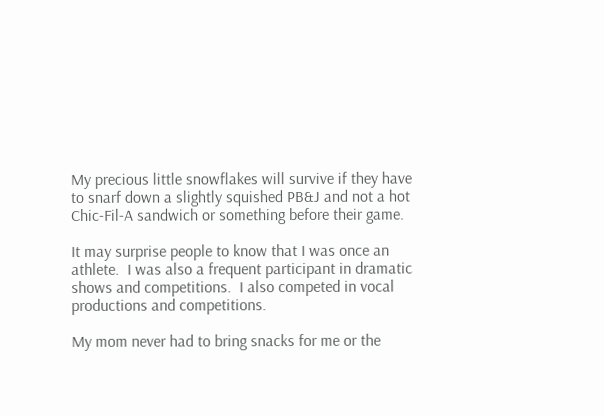My precious little snowflakes will survive if they have to snarf down a slightly squished PB&J and not a hot Chic-Fil-A sandwich or something before their game.

It may surprise people to know that I was once an athlete.  I was also a frequent participant in dramatic shows and competitions.  I also competed in vocal productions and competitions.

My mom never had to bring snacks for me or the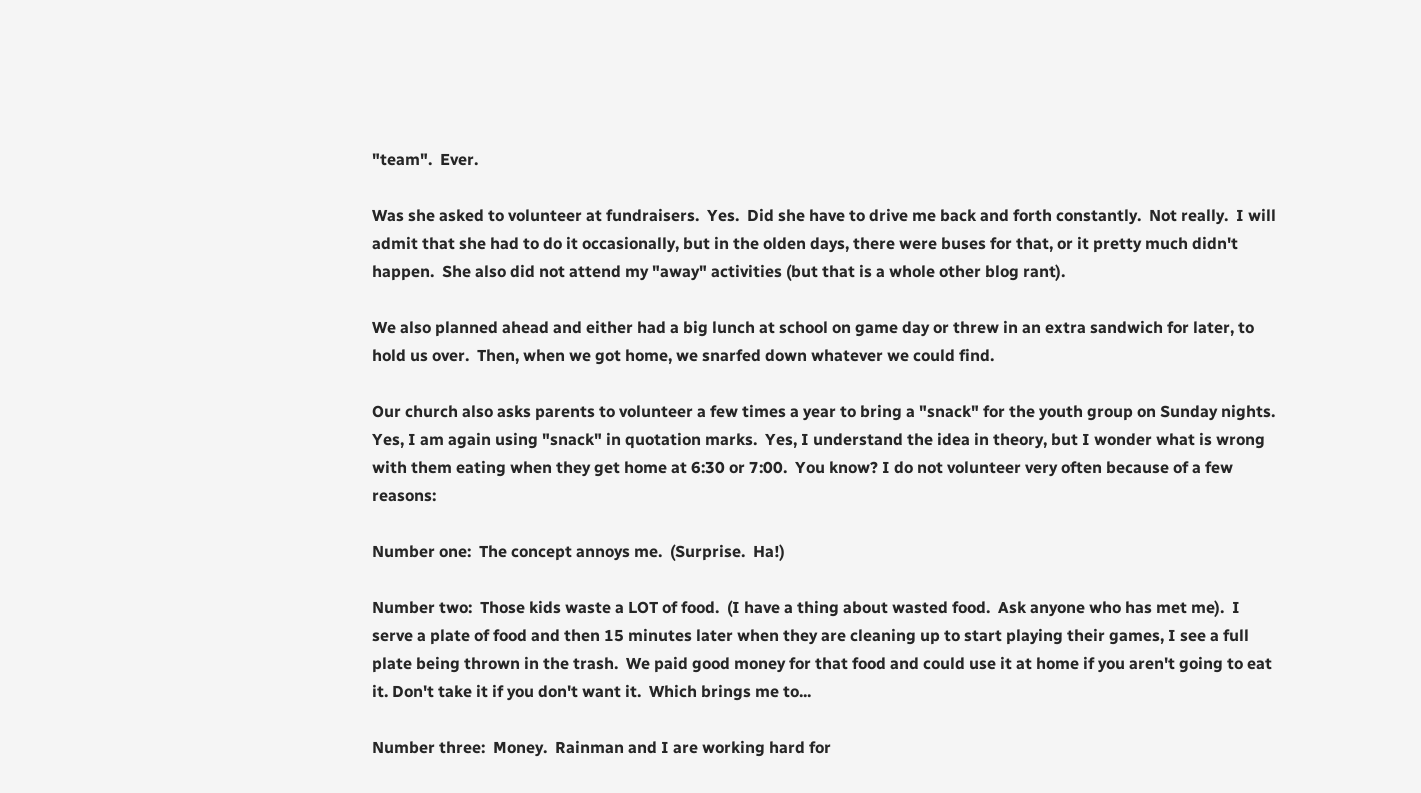"team".  Ever.

Was she asked to volunteer at fundraisers.  Yes.  Did she have to drive me back and forth constantly.  Not really.  I will admit that she had to do it occasionally, but in the olden days, there were buses for that, or it pretty much didn't happen.  She also did not attend my "away" activities (but that is a whole other blog rant).

We also planned ahead and either had a big lunch at school on game day or threw in an extra sandwich for later, to hold us over.  Then, when we got home, we snarfed down whatever we could find.

Our church also asks parents to volunteer a few times a year to bring a "snack" for the youth group on Sunday nights.  Yes, I am again using "snack" in quotation marks.  Yes, I understand the idea in theory, but I wonder what is wrong with them eating when they get home at 6:30 or 7:00.  You know? I do not volunteer very often because of a few reasons:

Number one:  The concept annoys me.  (Surprise.  Ha!)

Number two:  Those kids waste a LOT of food.  (I have a thing about wasted food.  Ask anyone who has met me).  I serve a plate of food and then 15 minutes later when they are cleaning up to start playing their games, I see a full plate being thrown in the trash.  We paid good money for that food and could use it at home if you aren't going to eat it. Don't take it if you don't want it.  Which brings me to...

Number three:  Money.  Rainman and I are working hard for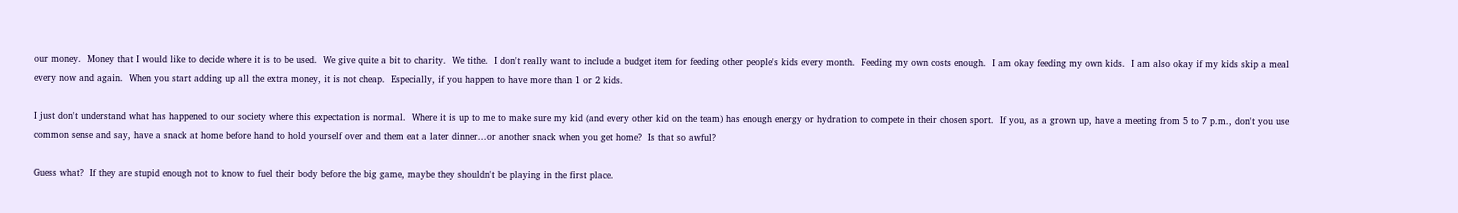our money.  Money that I would like to decide where it is to be used.  We give quite a bit to charity.  We tithe.  I don't really want to include a budget item for feeding other people's kids every month.  Feeding my own costs enough.  I am okay feeding my own kids.  I am also okay if my kids skip a meal every now and again.  When you start adding up all the extra money, it is not cheap.  Especially, if you happen to have more than 1 or 2 kids.

I just don't understand what has happened to our society where this expectation is normal.  Where it is up to me to make sure my kid (and every other kid on the team) has enough energy or hydration to compete in their chosen sport.  If you, as a grown up, have a meeting from 5 to 7 p.m., don't you use common sense and say, have a snack at home before hand to hold yourself over and them eat a later dinner...or another snack when you get home?  Is that so awful?

Guess what?  If they are stupid enough not to know to fuel their body before the big game, maybe they shouldn't be playing in the first place.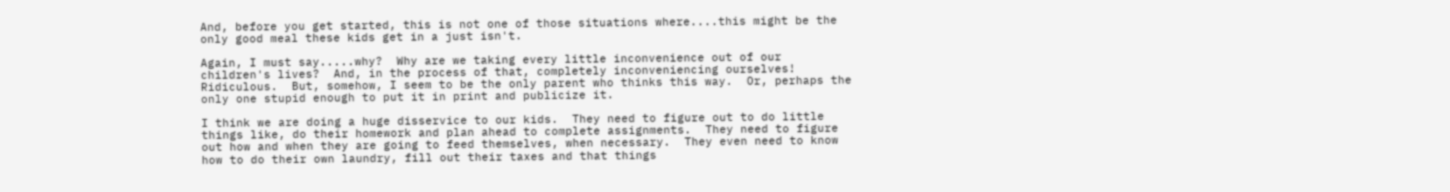And, before you get started, this is not one of those situations where....this might be the only good meal these kids get in a just isn't.

Again, I must say.....why?  Why are we taking every little inconvenience out of our children's lives?  And, in the process of that, completely inconveniencing ourselves!  Ridiculous.  But, somehow, I seem to be the only parent who thinks this way.  Or, perhaps the only one stupid enough to put it in print and publicize it.

I think we are doing a huge disservice to our kids.  They need to figure out to do little things like, do their homework and plan ahead to complete assignments.  They need to figure out how and when they are going to feed themselves, when necessary.  They even need to know how to do their own laundry, fill out their taxes and that things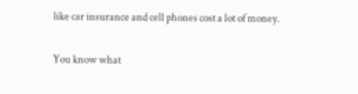like car insurance and cell phones cost a lot of money.

You know what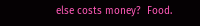else costs money?  Food.